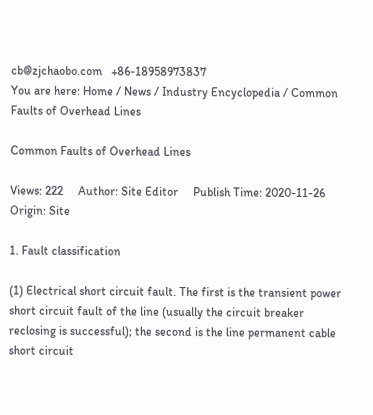cb@zjchaobo.com   +86-18958973837
You are here: Home / News / Industry Encyclopedia / Common Faults of Overhead Lines

Common Faults of Overhead Lines

Views: 222     Author: Site Editor     Publish Time: 2020-11-26      Origin: Site

1. Fault classification

(1) Electrical short circuit fault. The first is the transient power short circuit fault of the line (usually the circuit breaker reclosing is successful); the second is the line permanent cable short circuit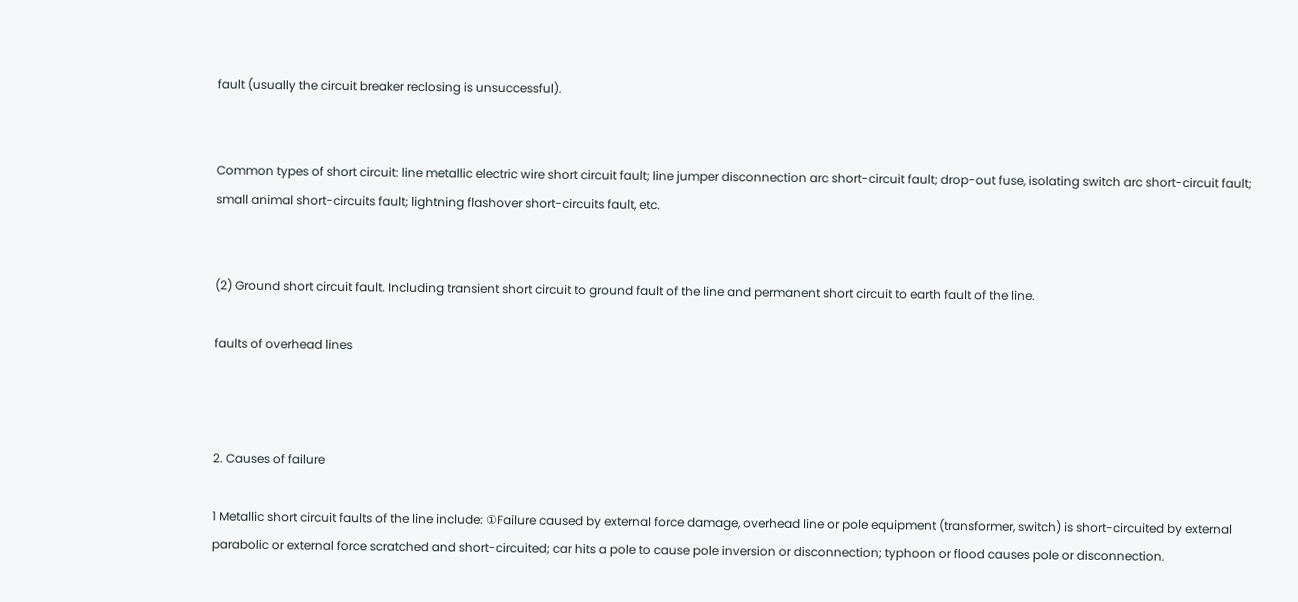fault (usually the circuit breaker reclosing is unsuccessful).


Common types of short circuit: line metallic electric wire short circuit fault; line jumper disconnection arc short-circuit fault; drop-out fuse, isolating switch arc short-circuit fault; small animal short-circuits fault; lightning flashover short-circuits fault, etc.


(2) Ground short circuit fault. Including transient short circuit to ground fault of the line and permanent short circuit to earth fault of the line.

faults of overhead lines



2. Causes of failure

1 Metallic short circuit faults of the line include: ①Failure caused by external force damage, overhead line or pole equipment (transformer, switch) is short-circuited by external parabolic or external force scratched and short-circuited; car hits a pole to cause pole inversion or disconnection; typhoon or flood causes pole or disconnection.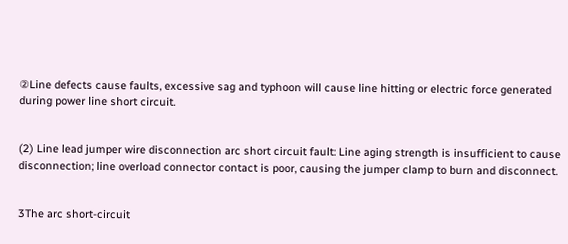②Line defects cause faults, excessive sag and typhoon will cause line hitting or electric force generated during power line short circuit.


(2) Line lead jumper wire disconnection arc short circuit fault: Line aging strength is insufficient to cause disconnection; line overload connector contact is poor, causing the jumper clamp to burn and disconnect.


3The arc short-circuit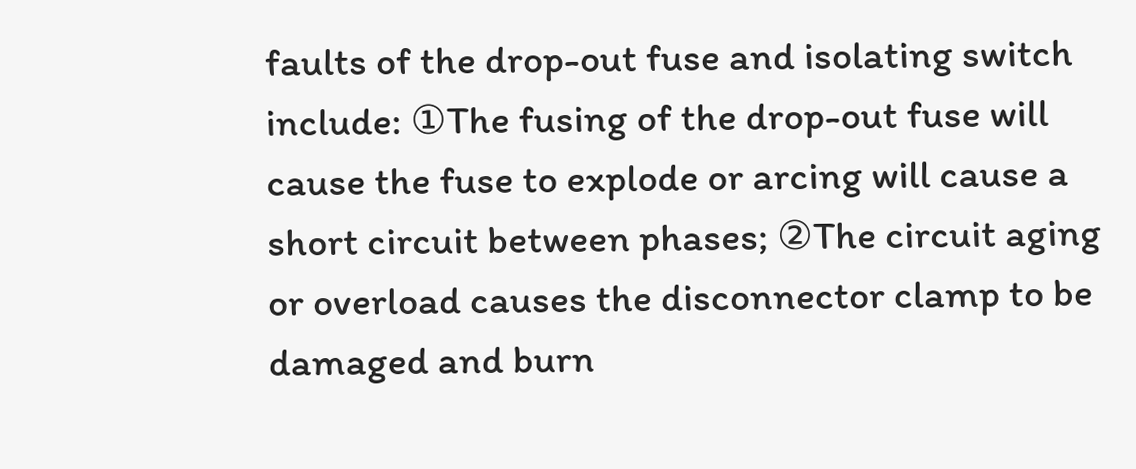faults of the drop-out fuse and isolating switch include: ①The fusing of the drop-out fuse will cause the fuse to explode or arcing will cause a short circuit between phases; ②The circuit aging or overload causes the disconnector clamp to be damaged and burn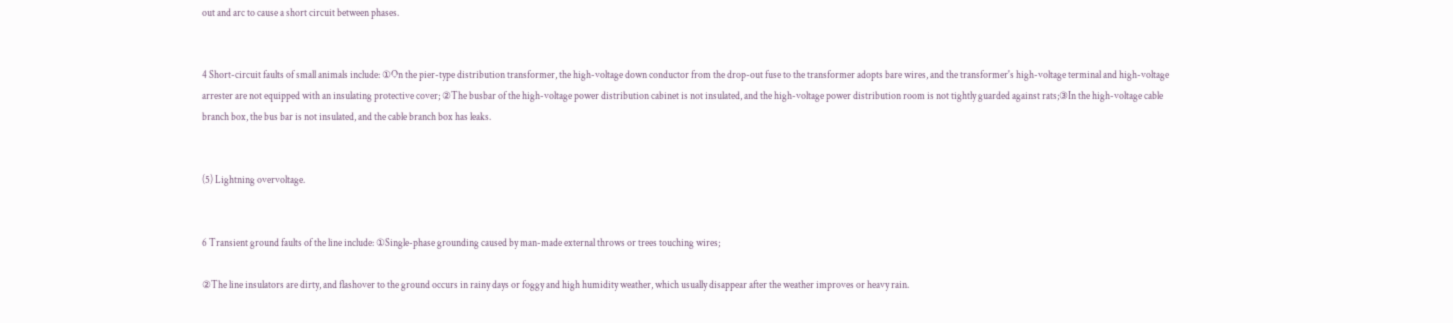out and arc to cause a short circuit between phases.


4 Short-circuit faults of small animals include: ①On the pier-type distribution transformer, the high-voltage down conductor from the drop-out fuse to the transformer adopts bare wires, and the transformer's high-voltage terminal and high-voltage arrester are not equipped with an insulating protective cover; ②The busbar of the high-voltage power distribution cabinet is not insulated, and the high-voltage power distribution room is not tightly guarded against rats;③In the high-voltage cable branch box, the bus bar is not insulated, and the cable branch box has leaks.


(5) Lightning overvoltage.


6 Transient ground faults of the line include: ①Single-phase grounding caused by man-made external throws or trees touching wires;

②The line insulators are dirty, and flashover to the ground occurs in rainy days or foggy and high humidity weather, which usually disappear after the weather improves or heavy rain.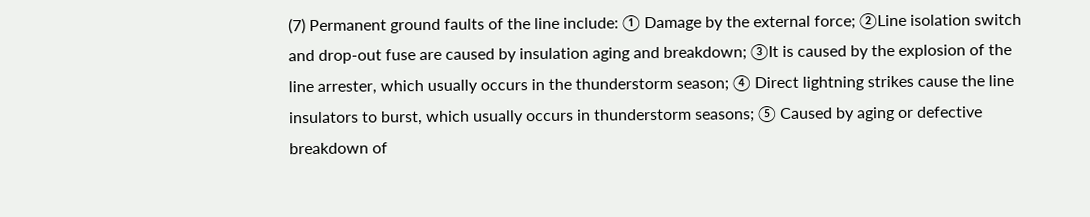(7) Permanent ground faults of the line include: ① Damage by the external force; ②Line isolation switch and drop-out fuse are caused by insulation aging and breakdown; ③It is caused by the explosion of the line arrester, which usually occurs in the thunderstorm season; ④ Direct lightning strikes cause the line insulators to burst, which usually occurs in thunderstorm seasons; ⑤ Caused by aging or defective breakdown of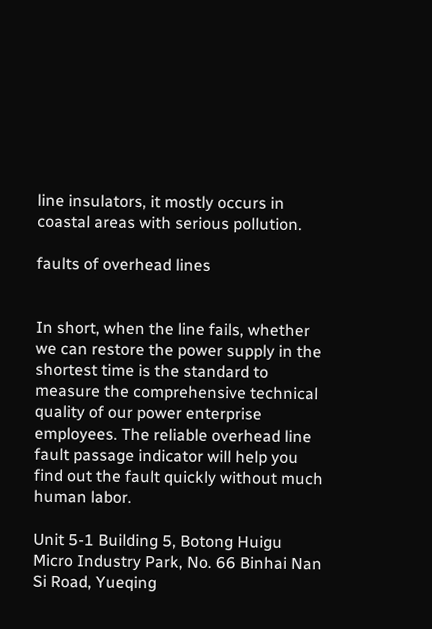line insulators, it mostly occurs in coastal areas with serious pollution.

faults of overhead lines


In short, when the line fails, whether we can restore the power supply in the shortest time is the standard to measure the comprehensive technical quality of our power enterprise employees. The reliable overhead line fault passage indicator will help you find out the fault quickly without much human labor.

Unit 5-1 Building 5, Botong Huigu Micro Industry Park, No. 66 Binhai Nan Si Road, Yueqing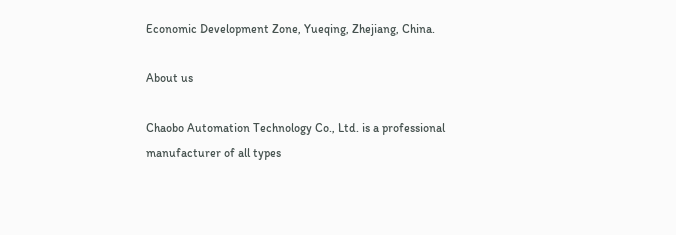Economic Development Zone, Yueqing, Zhejiang, China.

About us

Chaobo Automation Technology Co., Ltd. is a professional manufacturer of all types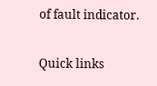of fault indicator.

Quick links